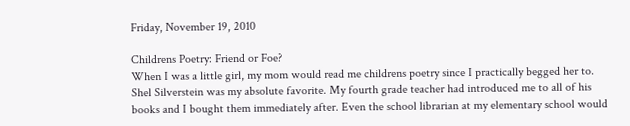Friday, November 19, 2010

Childrens Poetry: Friend or Foe?
When I was a little girl, my mom would read me childrens poetry since I practically begged her to. Shel Silverstein was my absolute favorite. My fourth grade teacher had introduced me to all of his books and I bought them immediately after. Even the school librarian at my elementary school would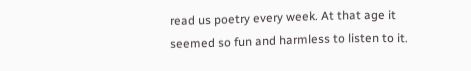read us poetry every week. At that age it seemed so fun and harmless to listen to it.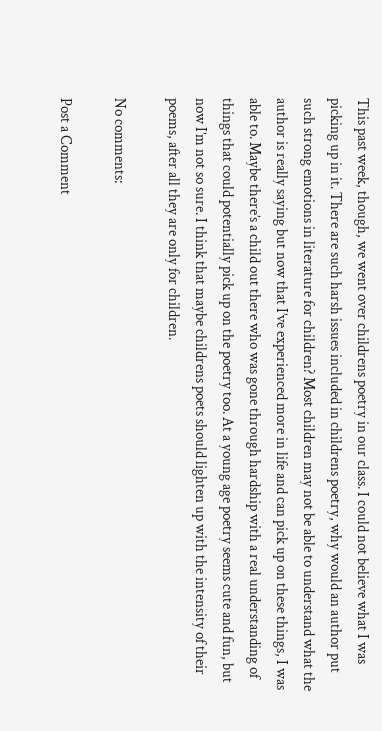This past week, though, we went over childrens poetry in our class. I could not believe what I was picking up in it. There are such harsh issues included in childrens poetry, why would an author put such strong emotions in literature for children? Most children may not be able to understand what the author is really saying but now that I’ve experienced more in life and can pick up on these things, I was able to. Maybe there’s a child out there who was gone through hardship with a real understanding of things that could potentially pick up on the poetry too. At a young age poetry seems cute and fun, but now I’m not so sure. I think that maybe childrens poets should lighten up with the intensity of their poems, after all they are only for children.

No comments:

Post a Comment